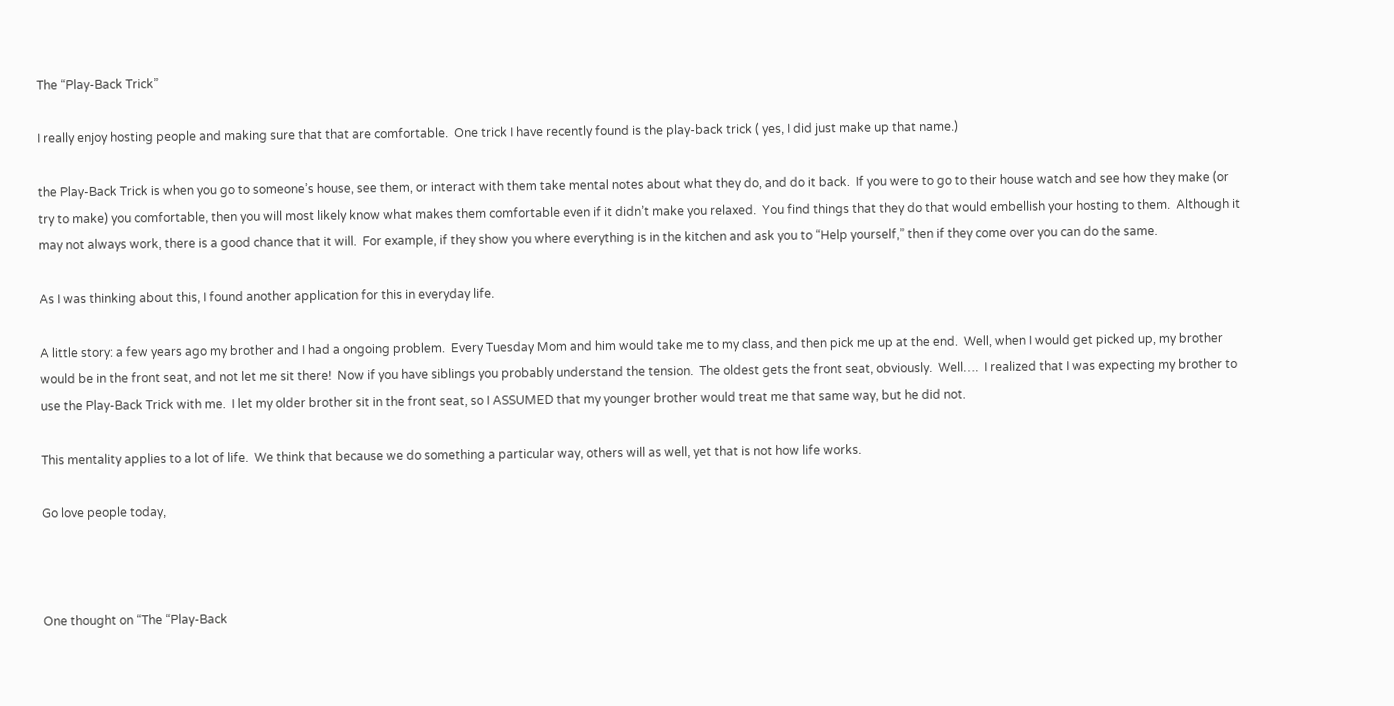The “Play-Back Trick”

I really enjoy hosting people and making sure that that are comfortable.  One trick I have recently found is the play-back trick ( yes, I did just make up that name.)

the Play-Back Trick is when you go to someone’s house, see them, or interact with them take mental notes about what they do, and do it back.  If you were to go to their house watch and see how they make (or try to make) you comfortable, then you will most likely know what makes them comfortable even if it didn’t make you relaxed.  You find things that they do that would embellish your hosting to them.  Although it may not always work, there is a good chance that it will.  For example, if they show you where everything is in the kitchen and ask you to “Help yourself,” then if they come over you can do the same.

As I was thinking about this, I found another application for this in everyday life.

A little story: a few years ago my brother and I had a ongoing problem.  Every Tuesday Mom and him would take me to my class, and then pick me up at the end.  Well, when I would get picked up, my brother would be in the front seat, and not let me sit there!  Now if you have siblings you probably understand the tension.  The oldest gets the front seat, obviously.  Well….  I realized that I was expecting my brother to use the Play-Back Trick with me.  I let my older brother sit in the front seat, so I ASSUMED that my younger brother would treat me that same way, but he did not.

This mentality applies to a lot of life.  We think that because we do something a particular way, others will as well, yet that is not how life works.

Go love people today,



One thought on “The “Play-Back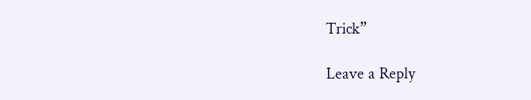Trick”

Leave a Reply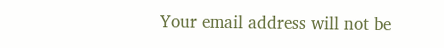Your email address will not be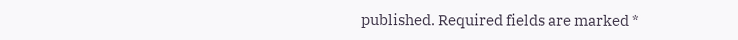published. Required fields are marked *